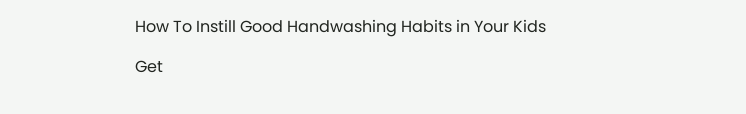How To Instill Good Handwashing Habits in Your Kids

Get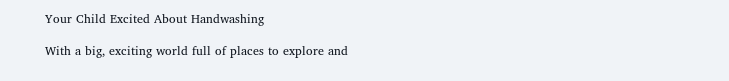Your Child Excited About Handwashing

With a big, exciting world full of places to explore and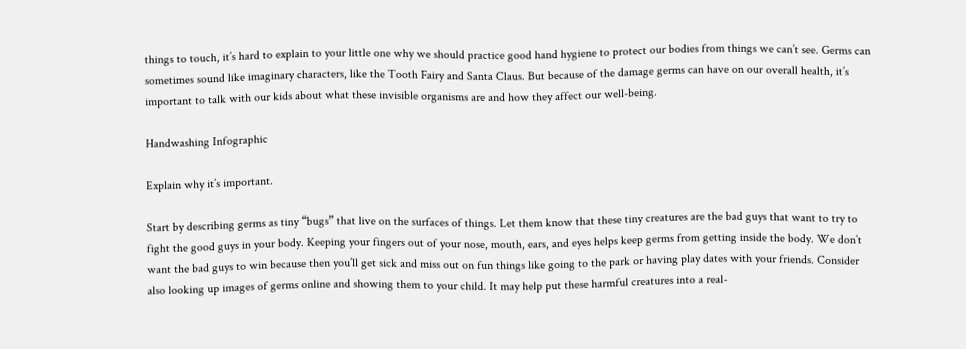things to touch, it’s hard to explain to your little one why we should practice good hand hygiene to protect our bodies from things we can’t see. Germs can sometimes sound like imaginary characters, like the Tooth Fairy and Santa Claus. But because of the damage germs can have on our overall health, it’s important to talk with our kids about what these invisible organisms are and how they affect our well-being.

Handwashing Infographic

Explain why it’s important.

Start by describing germs as tiny “bugs” that live on the surfaces of things. Let them know that these tiny creatures are the bad guys that want to try to fight the good guys in your body. Keeping your fingers out of your nose, mouth, ears, and eyes helps keep germs from getting inside the body. We don’t want the bad guys to win because then you’ll get sick and miss out on fun things like going to the park or having play dates with your friends. Consider also looking up images of germs online and showing them to your child. It may help put these harmful creatures into a real-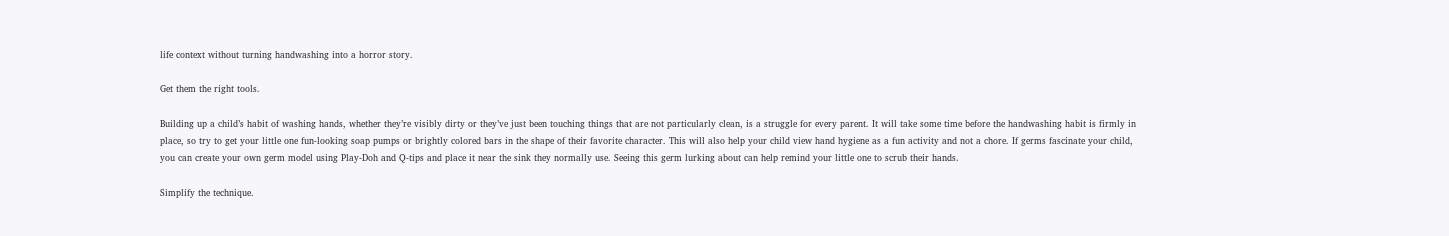life context without turning handwashing into a horror story.

Get them the right tools.

Building up a child’s habit of washing hands, whether they’re visibly dirty or they’ve just been touching things that are not particularly clean, is a struggle for every parent. It will take some time before the handwashing habit is firmly in place, so try to get your little one fun-looking soap pumps or brightly colored bars in the shape of their favorite character. This will also help your child view hand hygiene as a fun activity and not a chore. If germs fascinate your child, you can create your own germ model using Play-Doh and Q-tips and place it near the sink they normally use. Seeing this germ lurking about can help remind your little one to scrub their hands.

Simplify the technique.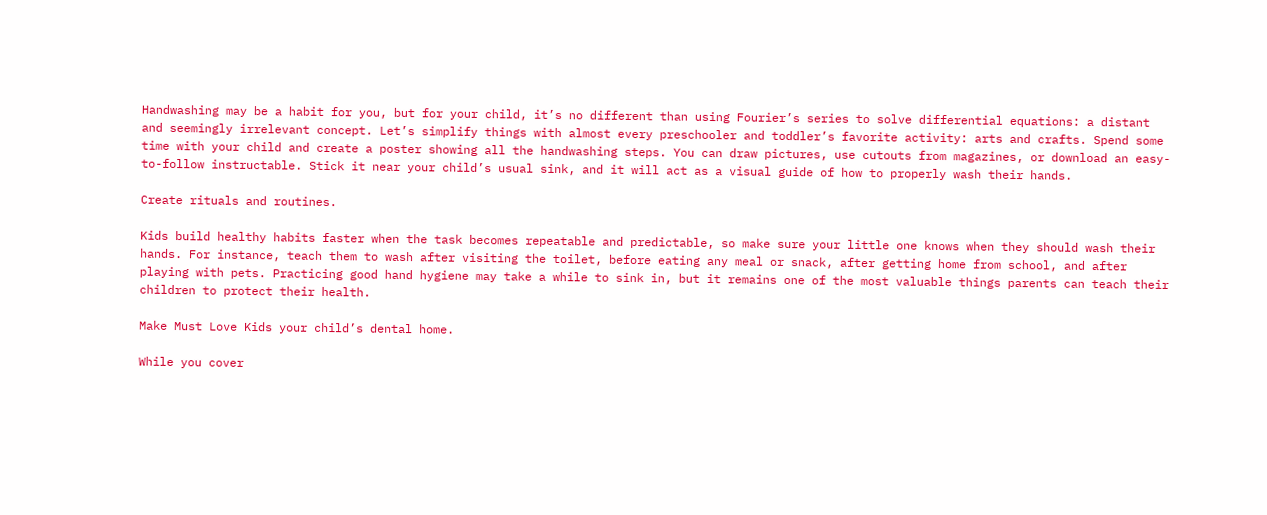Handwashing may be a habit for you, but for your child, it’s no different than using Fourier’s series to solve differential equations: a distant and seemingly irrelevant concept. Let’s simplify things with almost every preschooler and toddler’s favorite activity: arts and crafts. Spend some time with your child and create a poster showing all the handwashing steps. You can draw pictures, use cutouts from magazines, or download an easy-to-follow instructable. Stick it near your child’s usual sink, and it will act as a visual guide of how to properly wash their hands.

Create rituals and routines.

Kids build healthy habits faster when the task becomes repeatable and predictable, so make sure your little one knows when they should wash their hands. For instance, teach them to wash after visiting the toilet, before eating any meal or snack, after getting home from school, and after playing with pets. Practicing good hand hygiene may take a while to sink in, but it remains one of the most valuable things parents can teach their children to protect their health.

Make Must Love Kids your child’s dental home.

While you cover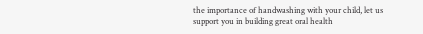the importance of handwashing with your child, let us support you in building great oral health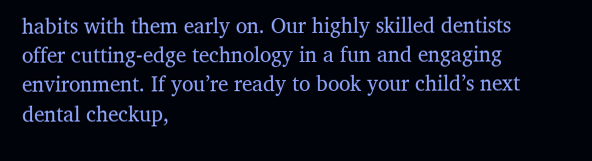habits with them early on. Our highly skilled dentists offer cutting-edge technology in a fun and engaging environment. If you’re ready to book your child’s next dental checkup,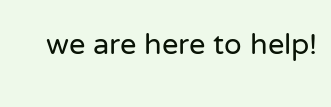we are here to help!